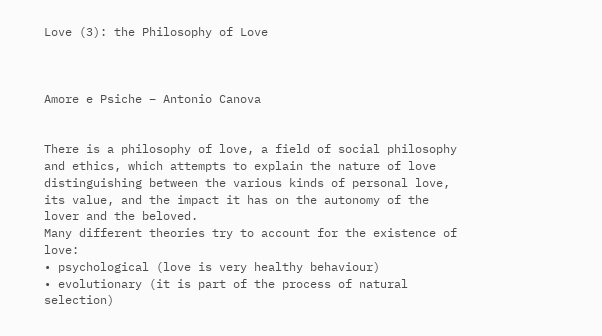Love (3): the Philosophy of Love



Amore e Psiche – Antonio Canova


There is a philosophy of love, a field of social philosophy and ethics, which attempts to explain the nature of love distinguishing between the various kinds of personal love, its value, and the impact it has on the autonomy of the lover and the beloved.
Many different theories try to account for the existence of love:
• psychological (love is very healthy behaviour)
• evolutionary (it is part of the process of natural selection)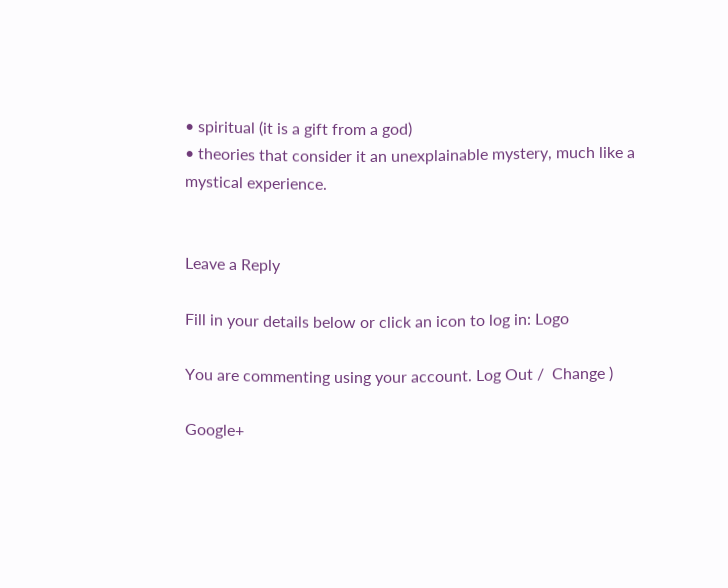• spiritual (it is a gift from a god)
• theories that consider it an unexplainable mystery, much like a mystical experience.


Leave a Reply

Fill in your details below or click an icon to log in: Logo

You are commenting using your account. Log Out /  Change )

Google+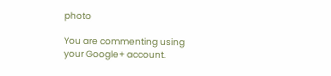photo

You are commenting using your Google+ account.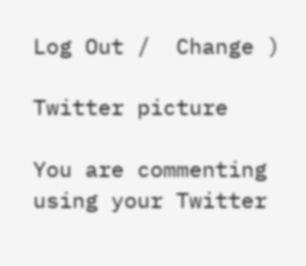Log Out /  Change )

Twitter picture

You are commenting using your Twitter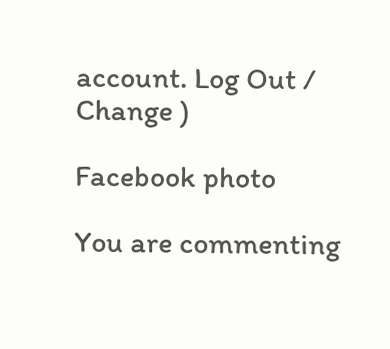account. Log Out /  Change )

Facebook photo

You are commenting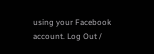using your Facebook account. Log Out /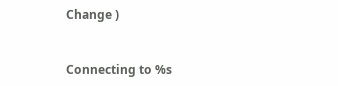Change )


Connecting to %s